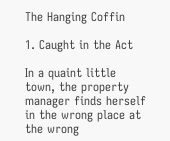The Hanging Coffin

1. Caught in the Act

In a quaint little town, the property manager finds herself in the wrong place at the wrong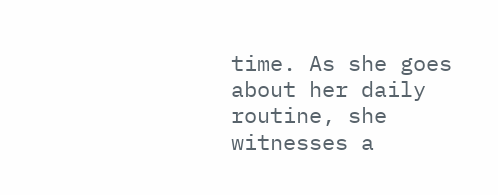time. As she goes about her daily routine, she witnesses a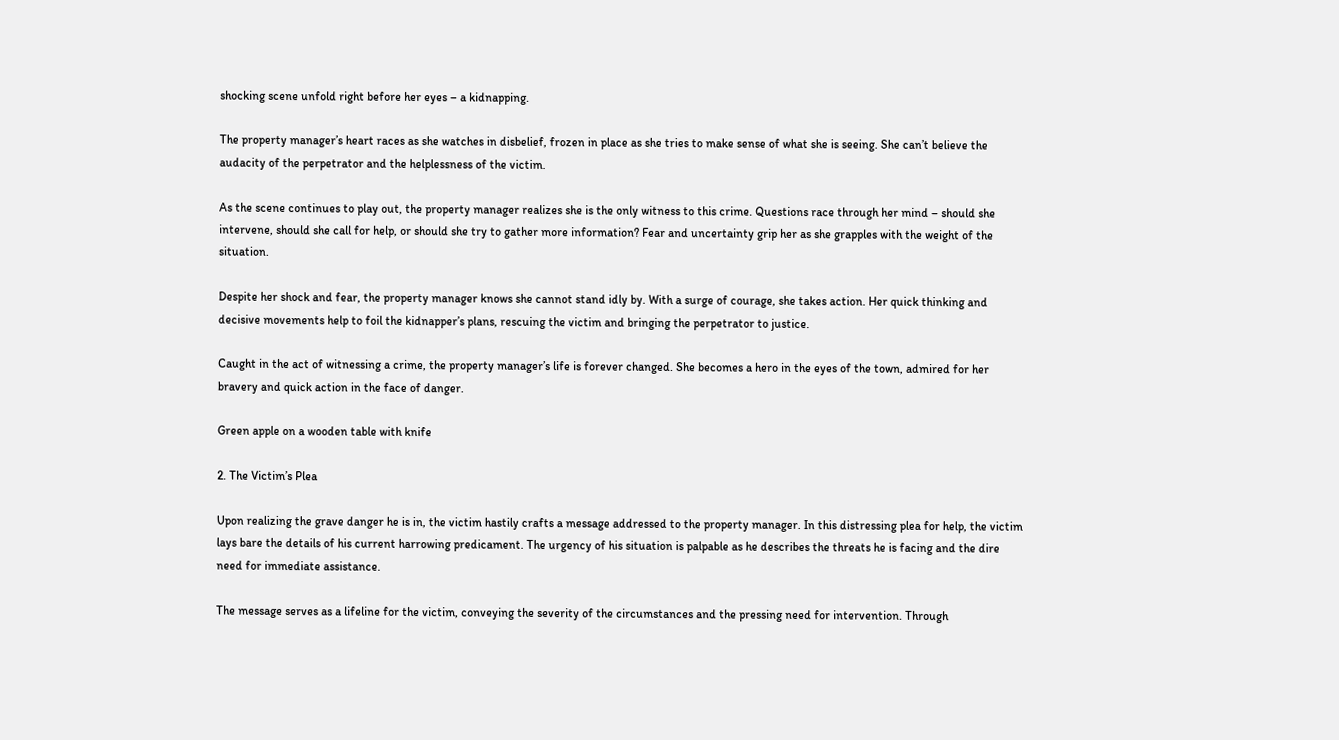shocking scene unfold right before her eyes – a kidnapping.

The property manager’s heart races as she watches in disbelief, frozen in place as she tries to make sense of what she is seeing. She can’t believe the audacity of the perpetrator and the helplessness of the victim.

As the scene continues to play out, the property manager realizes she is the only witness to this crime. Questions race through her mind – should she intervene, should she call for help, or should she try to gather more information? Fear and uncertainty grip her as she grapples with the weight of the situation.

Despite her shock and fear, the property manager knows she cannot stand idly by. With a surge of courage, she takes action. Her quick thinking and decisive movements help to foil the kidnapper’s plans, rescuing the victim and bringing the perpetrator to justice.

Caught in the act of witnessing a crime, the property manager’s life is forever changed. She becomes a hero in the eyes of the town, admired for her bravery and quick action in the face of danger.

Green apple on a wooden table with knife

2. The Victim’s Plea

Upon realizing the grave danger he is in, the victim hastily crafts a message addressed to the property manager. In this distressing plea for help, the victim lays bare the details of his current harrowing predicament. The urgency of his situation is palpable as he describes the threats he is facing and the dire need for immediate assistance.

The message serves as a lifeline for the victim, conveying the severity of the circumstances and the pressing need for intervention. Through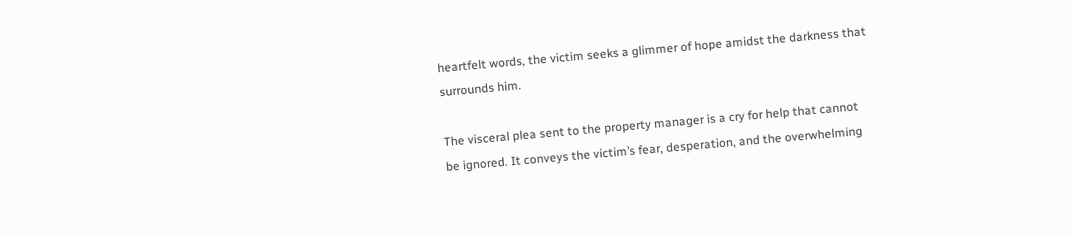heartfelt words, the victim seeks a glimmer of hope amidst the darkness that surrounds him.

The visceral plea sent to the property manager is a cry for help that cannot be ignored. It conveys the victim’s fear, desperation, and the overwhelming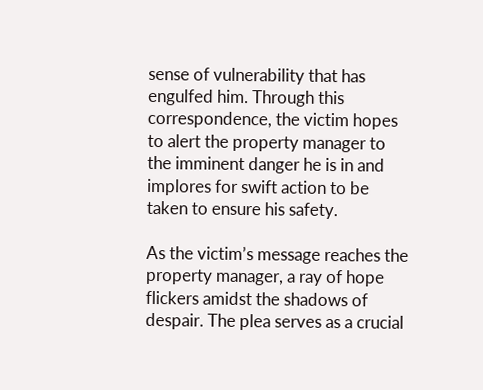sense of vulnerability that has engulfed him. Through this correspondence, the victim hopes to alert the property manager to the imminent danger he is in and implores for swift action to be taken to ensure his safety.

As the victim’s message reaches the property manager, a ray of hope flickers amidst the shadows of despair. The plea serves as a crucial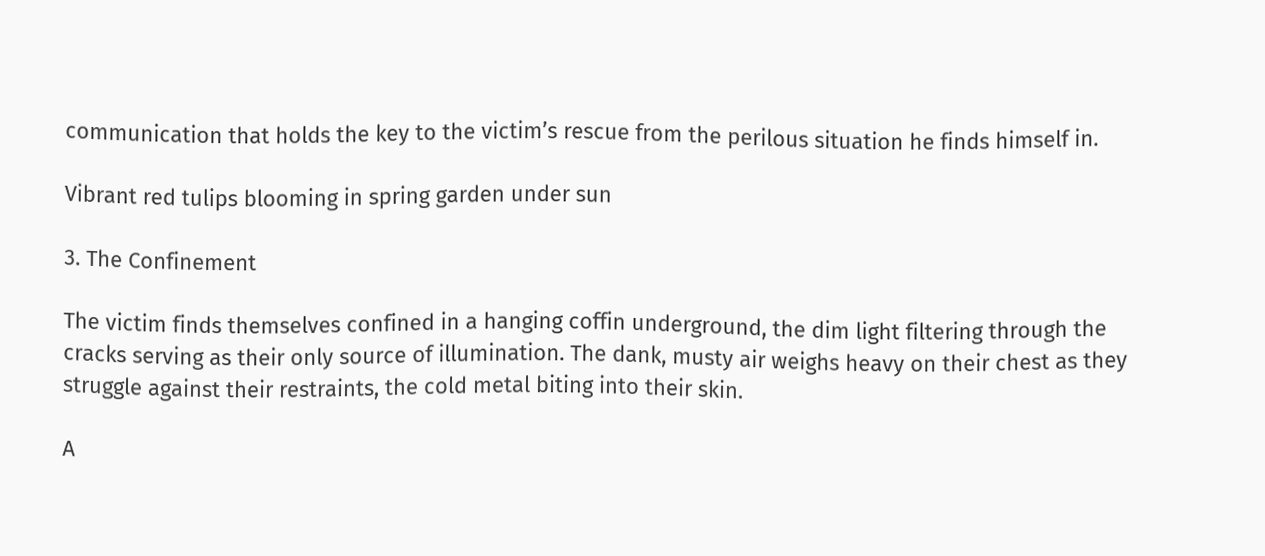communication that holds the key to the victim’s rescue from the perilous situation he finds himself in.

Vibrant red tulips blooming in spring garden under sun

3. The Confinement

The victim finds themselves confined in a hanging coffin underground, the dim light filtering through the cracks serving as their only source of illumination. The dank, musty air weighs heavy on their chest as they struggle against their restraints, the cold metal biting into their skin.

A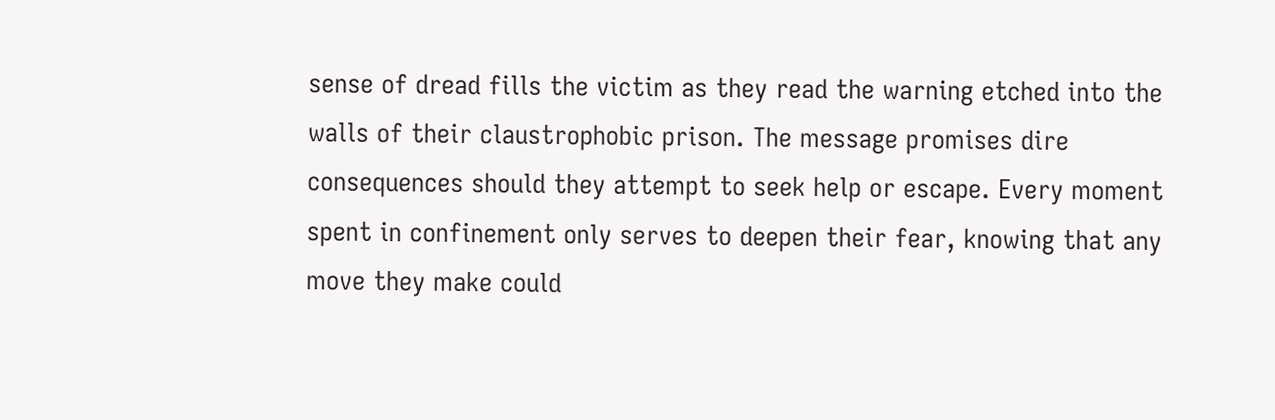sense of dread fills the victim as they read the warning etched into the walls of their claustrophobic prison. The message promises dire consequences should they attempt to seek help or escape. Every moment spent in confinement only serves to deepen their fear, knowing that any move they make could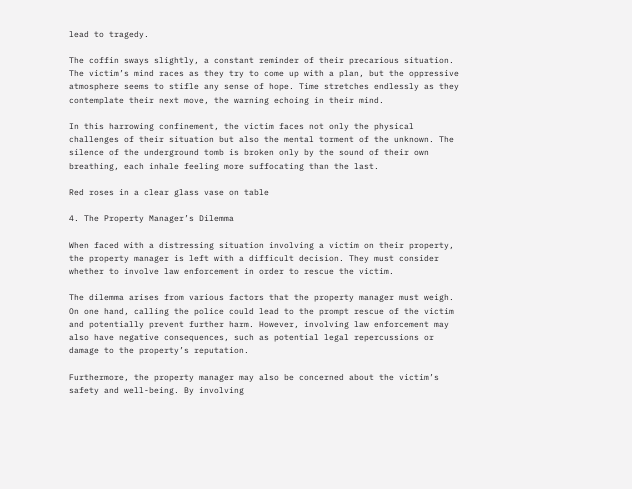lead to tragedy.

The coffin sways slightly, a constant reminder of their precarious situation. The victim’s mind races as they try to come up with a plan, but the oppressive atmosphere seems to stifle any sense of hope. Time stretches endlessly as they contemplate their next move, the warning echoing in their mind.

In this harrowing confinement, the victim faces not only the physical challenges of their situation but also the mental torment of the unknown. The silence of the underground tomb is broken only by the sound of their own breathing, each inhale feeling more suffocating than the last.

Red roses in a clear glass vase on table

4. The Property Manager’s Dilemma

When faced with a distressing situation involving a victim on their property, the property manager is left with a difficult decision. They must consider whether to involve law enforcement in order to rescue the victim.

The dilemma arises from various factors that the property manager must weigh. On one hand, calling the police could lead to the prompt rescue of the victim and potentially prevent further harm. However, involving law enforcement may also have negative consequences, such as potential legal repercussions or damage to the property’s reputation.

Furthermore, the property manager may also be concerned about the victim’s safety and well-being. By involving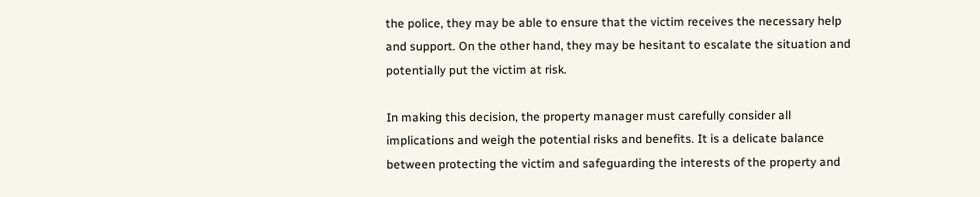the police, they may be able to ensure that the victim receives the necessary help and support. On the other hand, they may be hesitant to escalate the situation and potentially put the victim at risk.

In making this decision, the property manager must carefully consider all implications and weigh the potential risks and benefits. It is a delicate balance between protecting the victim and safeguarding the interests of the property and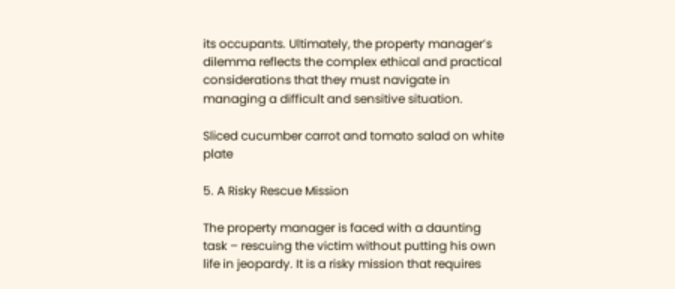its occupants. Ultimately, the property manager’s dilemma reflects the complex ethical and practical considerations that they must navigate in managing a difficult and sensitive situation.

Sliced cucumber carrot and tomato salad on white plate

5. A Risky Rescue Mission

The property manager is faced with a daunting task – rescuing the victim without putting his own life in jeopardy. It is a risky mission that requires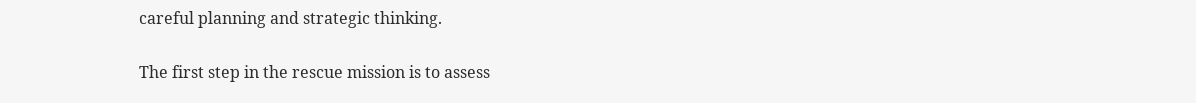careful planning and strategic thinking.

The first step in the rescue mission is to assess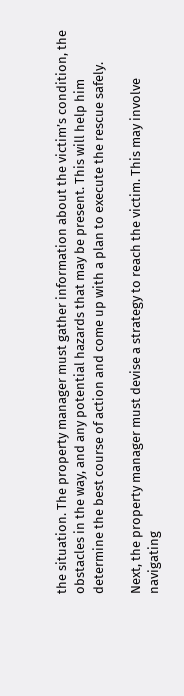the situation. The property manager must gather information about the victim’s condition, the obstacles in the way, and any potential hazards that may be present. This will help him determine the best course of action and come up with a plan to execute the rescue safely.

Next, the property manager must devise a strategy to reach the victim. This may involve navigating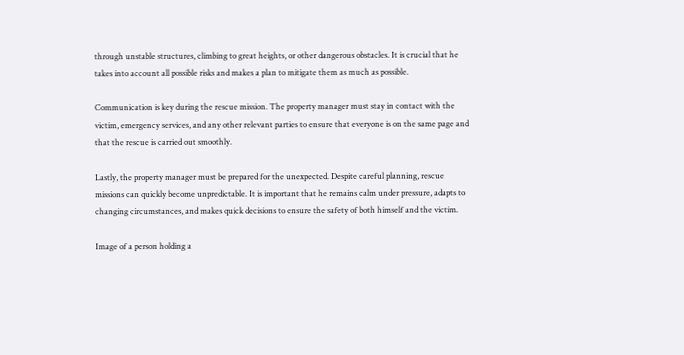through unstable structures, climbing to great heights, or other dangerous obstacles. It is crucial that he takes into account all possible risks and makes a plan to mitigate them as much as possible.

Communication is key during the rescue mission. The property manager must stay in contact with the victim, emergency services, and any other relevant parties to ensure that everyone is on the same page and that the rescue is carried out smoothly.

Lastly, the property manager must be prepared for the unexpected. Despite careful planning, rescue missions can quickly become unpredictable. It is important that he remains calm under pressure, adapts to changing circumstances, and makes quick decisions to ensure the safety of both himself and the victim.

Image of a person holding a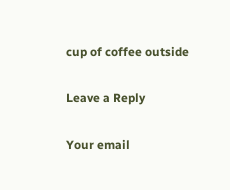cup of coffee outside

Leave a Reply

Your email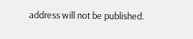address will not be published.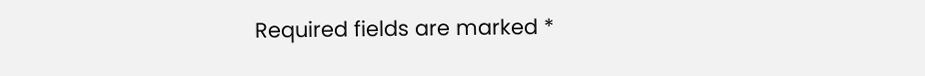Required fields are marked *